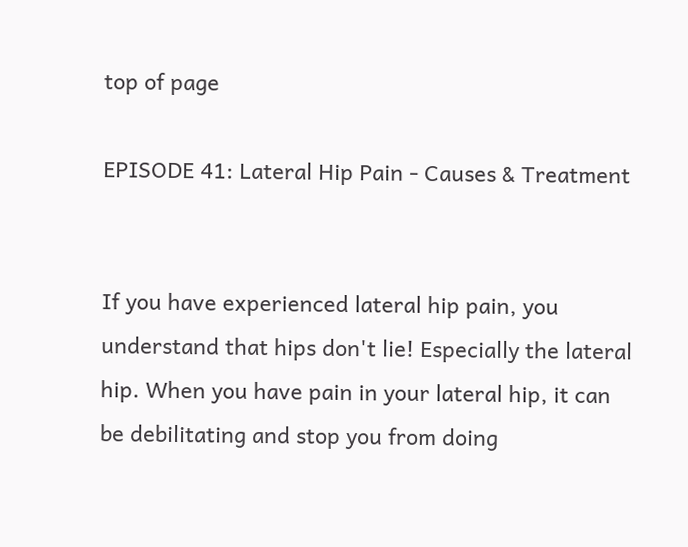top of page

EPISODE 41: Lateral Hip Pain - Causes & Treatment


If you have experienced lateral hip pain, you understand that hips don't lie! Especially the lateral hip. When you have pain in your lateral hip, it can be debilitating and stop you from doing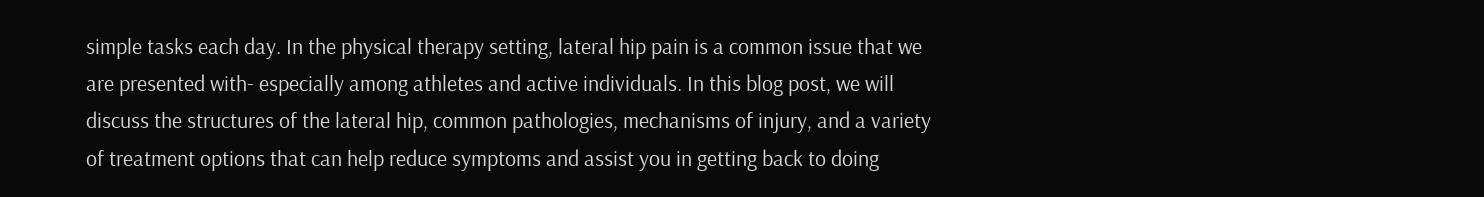simple tasks each day. In the physical therapy setting, lateral hip pain is a common issue that we are presented with- especially among athletes and active individuals. In this blog post, we will discuss the structures of the lateral hip, common pathologies, mechanisms of injury, and a variety of treatment options that can help reduce symptoms and assist you in getting back to doing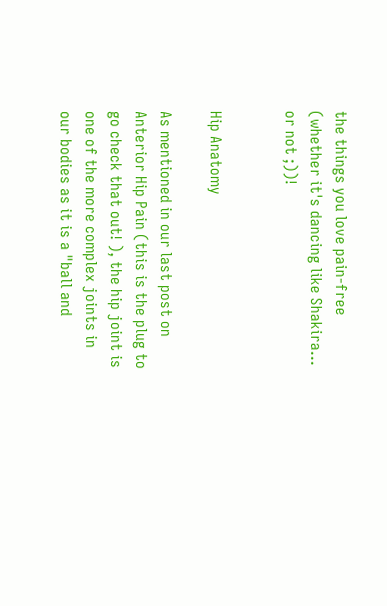the things you love pain-free (whether it's dancing like Shakira... or not ;))!


Hip Anatomy

As mentioned in our last post on Anterior Hip Pain (this is the plug to go check that out! ), the hip joint is one of the more complex joints in our bodies as it is a "ball and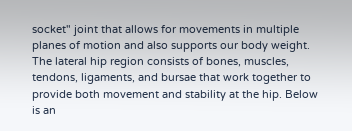socket" joint that allows for movements in multiple planes of motion and also supports our body weight. The lateral hip region consists of bones, muscles, tendons, ligaments, and bursae that work together to provide both movement and stability at the hip. Below is an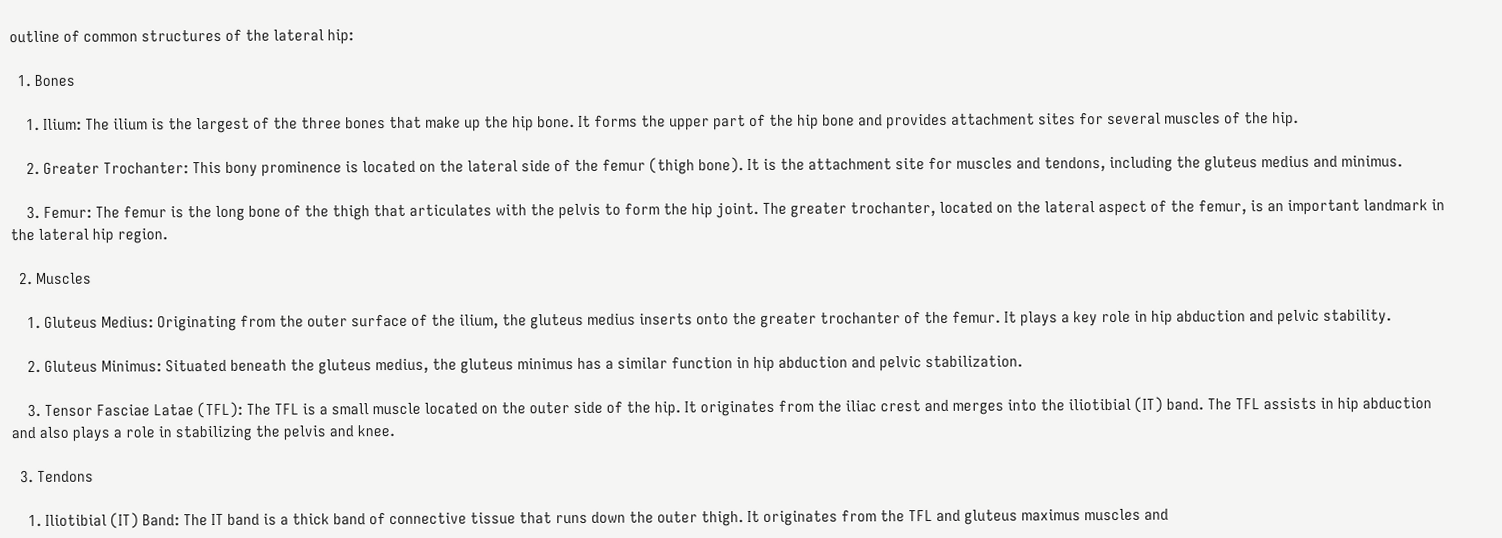outline of common structures of the lateral hip:

  1. Bones

    1. Ilium: The ilium is the largest of the three bones that make up the hip bone. It forms the upper part of the hip bone and provides attachment sites for several muscles of the hip.

    2. Greater Trochanter: This bony prominence is located on the lateral side of the femur (thigh bone). It is the attachment site for muscles and tendons, including the gluteus medius and minimus.

    3. Femur: The femur is the long bone of the thigh that articulates with the pelvis to form the hip joint. The greater trochanter, located on the lateral aspect of the femur, is an important landmark in the lateral hip region.

  2. Muscles

    1. Gluteus Medius: Originating from the outer surface of the ilium, the gluteus medius inserts onto the greater trochanter of the femur. It plays a key role in hip abduction and pelvic stability.

    2. Gluteus Minimus: Situated beneath the gluteus medius, the gluteus minimus has a similar function in hip abduction and pelvic stabilization.

    3. Tensor Fasciae Latae (TFL): The TFL is a small muscle located on the outer side of the hip. It originates from the iliac crest and merges into the iliotibial (IT) band. The TFL assists in hip abduction and also plays a role in stabilizing the pelvis and knee.

  3. Tendons

    1. Iliotibial (IT) Band: The IT band is a thick band of connective tissue that runs down the outer thigh. It originates from the TFL and gluteus maximus muscles and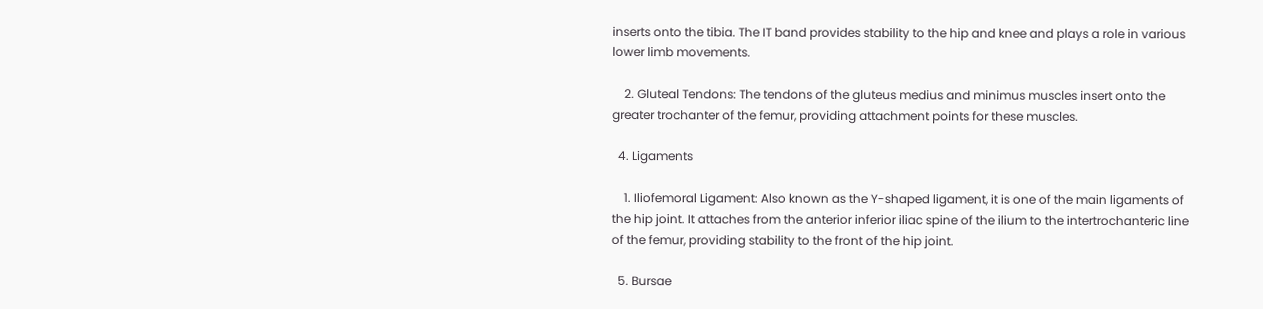inserts onto the tibia. The IT band provides stability to the hip and knee and plays a role in various lower limb movements.

    2. Gluteal Tendons: The tendons of the gluteus medius and minimus muscles insert onto the greater trochanter of the femur, providing attachment points for these muscles.

  4. Ligaments

    1. Iliofemoral Ligament: Also known as the Y-shaped ligament, it is one of the main ligaments of the hip joint. It attaches from the anterior inferior iliac spine of the ilium to the intertrochanteric line of the femur, providing stability to the front of the hip joint.

  5. Bursae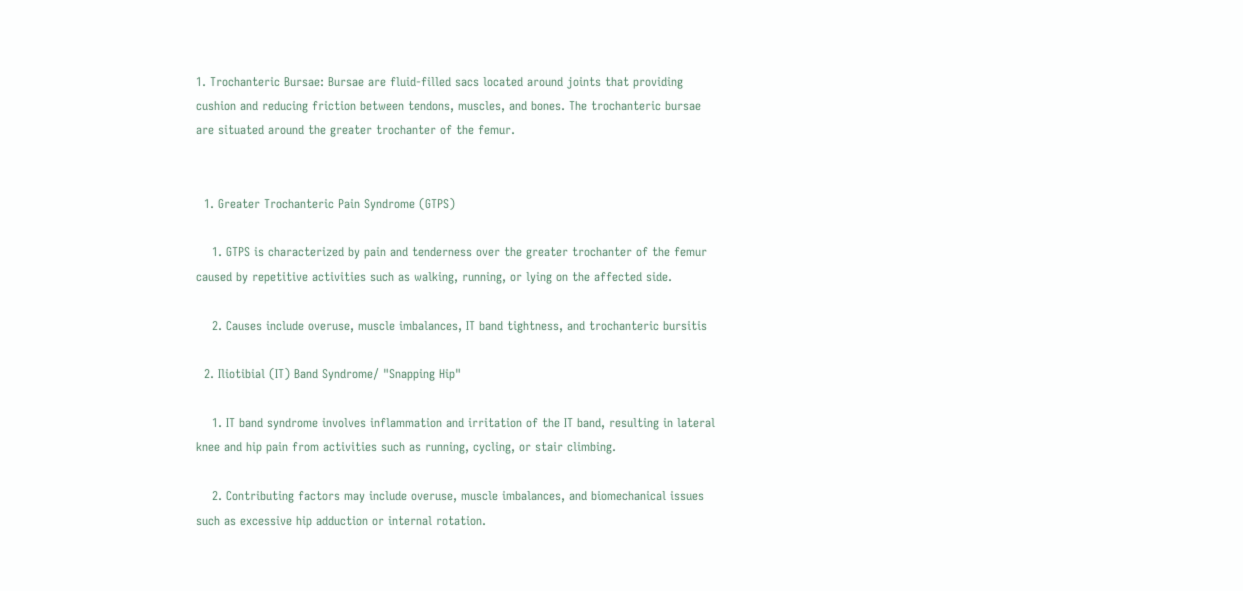1. Trochanteric Bursae: Bursae are fluid-filled sacs located around joints that providing cushion and reducing friction between tendons, muscles, and bones. The trochanteric bursae are situated around the greater trochanter of the femur.


  1. Greater Trochanteric Pain Syndrome (GTPS)

    1. GTPS is characterized by pain and tenderness over the greater trochanter of the femur caused by repetitive activities such as walking, running, or lying on the affected side.

    2. Causes include overuse, muscle imbalances, IT band tightness, and trochanteric bursitis

  2. Iliotibial (IT) Band Syndrome/ "Snapping Hip"

    1. IT band syndrome involves inflammation and irritation of the IT band, resulting in lateral knee and hip pain from activities such as running, cycling, or stair climbing.

    2. Contributing factors may include overuse, muscle imbalances, and biomechanical issues such as excessive hip adduction or internal rotation.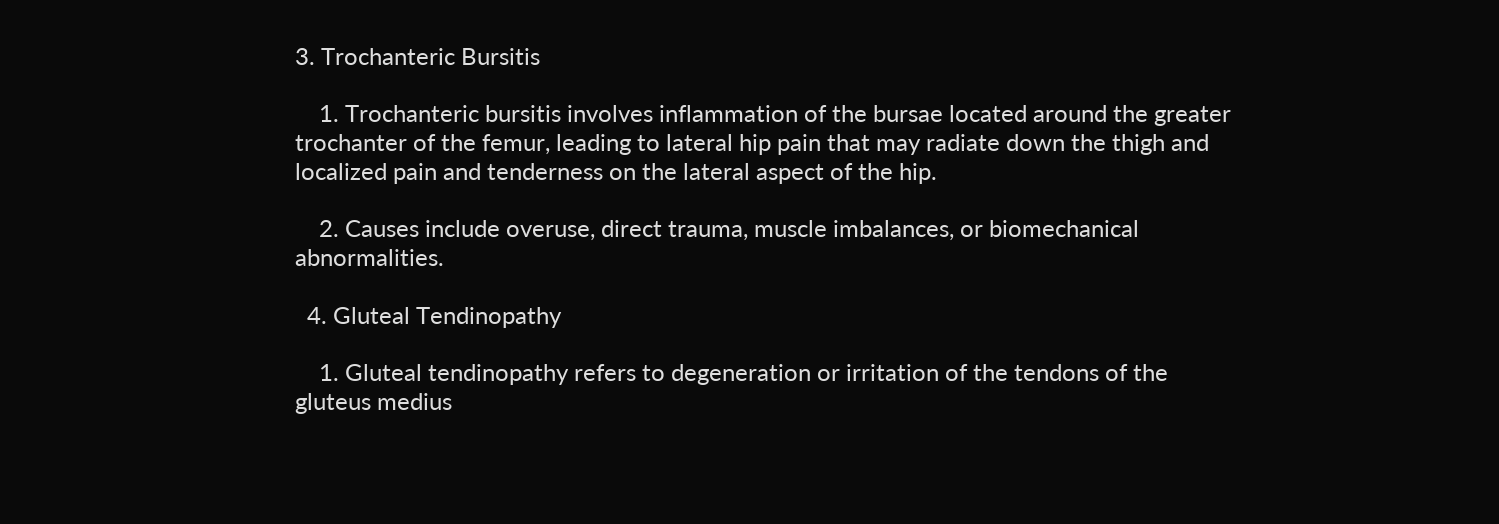3. Trochanteric Bursitis

    1. Trochanteric bursitis involves inflammation of the bursae located around the greater trochanter of the femur, leading to lateral hip pain that may radiate down the thigh and localized pain and tenderness on the lateral aspect of the hip.

    2. Causes include overuse, direct trauma, muscle imbalances, or biomechanical abnormalities.

  4. Gluteal Tendinopathy

    1. Gluteal tendinopathy refers to degeneration or irritation of the tendons of the gluteus medius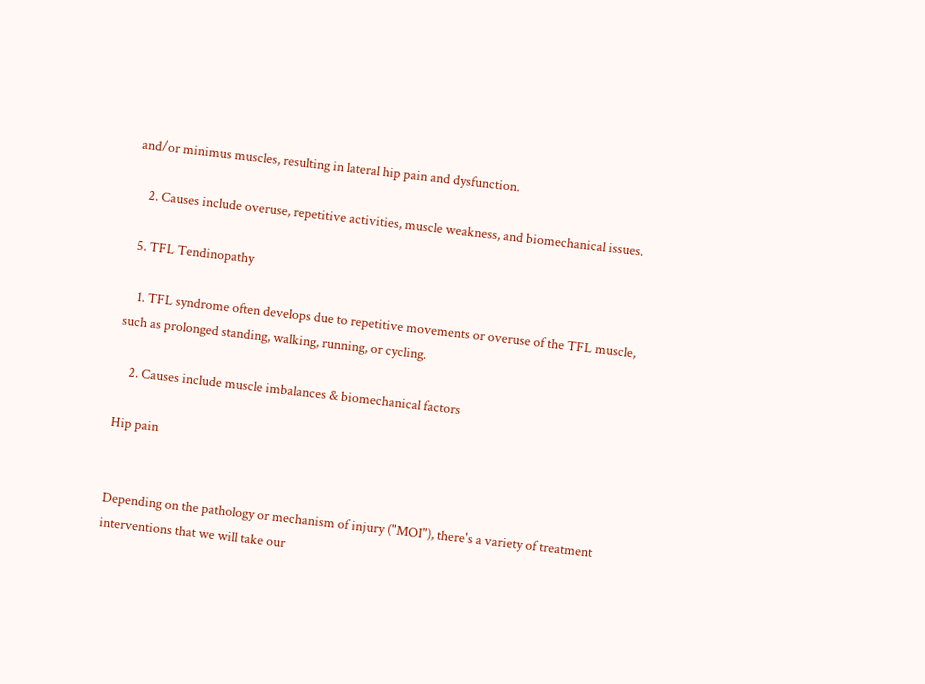and/or minimus muscles, resulting in lateral hip pain and dysfunction.

    2. Causes include overuse, repetitive activities, muscle weakness, and biomechanical issues.

  5. TFL Tendinopathy

    1. TFL syndrome often develops due to repetitive movements or overuse of the TFL muscle, such as prolonged standing, walking, running, or cycling.

    2. Causes include muscle imbalances & biomechanical factors

Hip pain


Depending on the pathology or mechanism of injury ("MOI"), there's a variety of treatment interventions that we will take our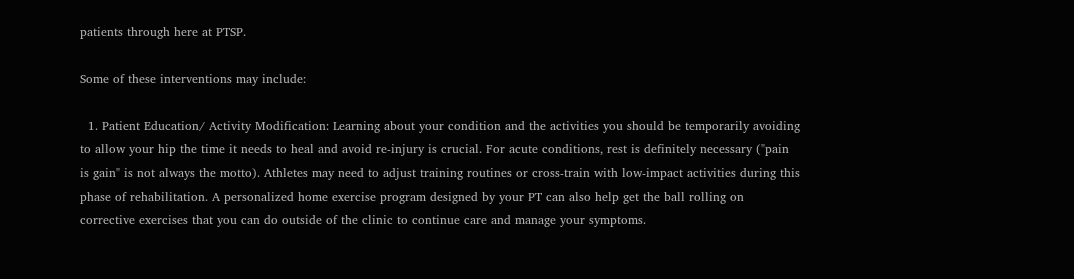patients through here at PTSP.

Some of these interventions may include:

  1. Patient Education/ Activity Modification: Learning about your condition and the activities you should be temporarily avoiding to allow your hip the time it needs to heal and avoid re-injury is crucial. For acute conditions, rest is definitely necessary ("pain is gain" is not always the motto). Athletes may need to adjust training routines or cross-train with low-impact activities during this phase of rehabilitation. A personalized home exercise program designed by your PT can also help get the ball rolling on corrective exercises that you can do outside of the clinic to continue care and manage your symptoms.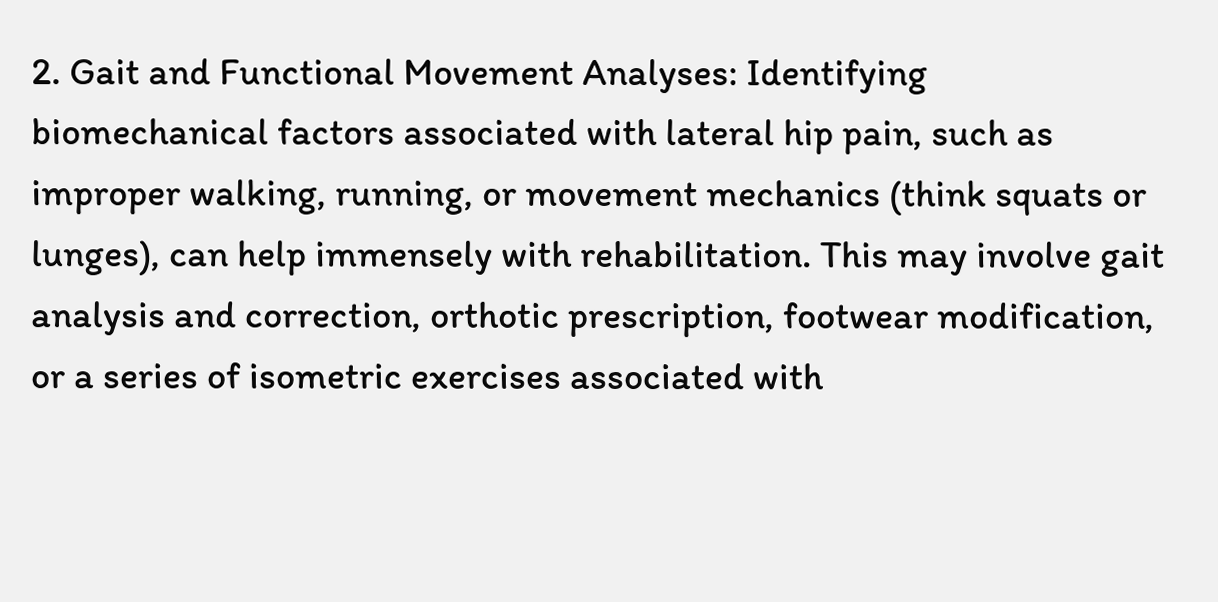2. Gait and Functional Movement Analyses: Identifying biomechanical factors associated with lateral hip pain, such as improper walking, running, or movement mechanics (think squats or lunges), can help immensely with rehabilitation. This may involve gait analysis and correction, orthotic prescription, footwear modification, or a series of isometric exercises associated with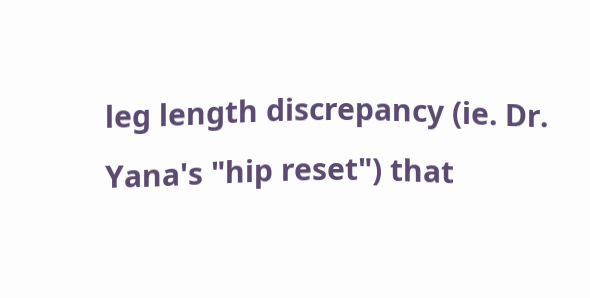leg length discrepancy (ie. Dr. Yana's "hip reset") that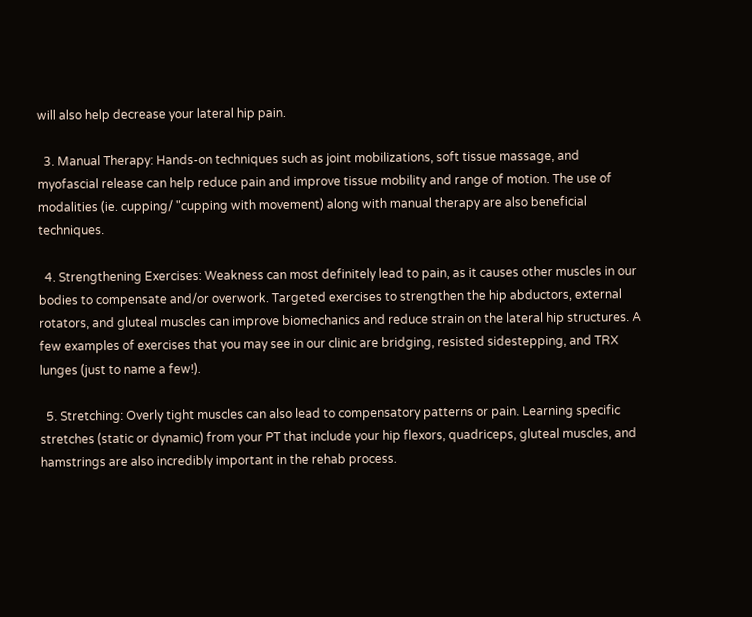will also help decrease your lateral hip pain.

  3. Manual Therapy: Hands-on techniques such as joint mobilizations, soft tissue massage, and myofascial release can help reduce pain and improve tissue mobility and range of motion. The use of modalities (ie. cupping/ "cupping with movement) along with manual therapy are also beneficial techniques.

  4. Strengthening Exercises: Weakness can most definitely lead to pain, as it causes other muscles in our bodies to compensate and/or overwork. Targeted exercises to strengthen the hip abductors, external rotators, and gluteal muscles can improve biomechanics and reduce strain on the lateral hip structures. A few examples of exercises that you may see in our clinic are bridging, resisted sidestepping, and TRX lunges (just to name a few!).

  5. Stretching: Overly tight muscles can also lead to compensatory patterns or pain. Learning specific stretches (static or dynamic) from your PT that include your hip flexors, quadriceps, gluteal muscles, and hamstrings are also incredibly important in the rehab process.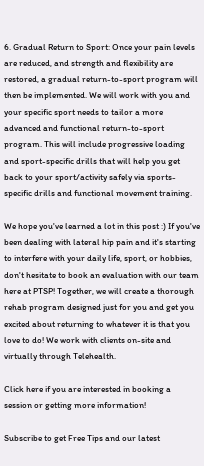6. Gradual Return to Sport: Once your pain levels are reduced, and strength and flexibility are restored, a gradual return-to-sport program will then be implemented. We will work with you and your specific sport needs to tailor a more advanced and functional return-to-sport program. This will include progressive loading and sport-specific drills that will help you get back to your sport/activity safely via sports- specific drills and functional movement training.

We hope you've learned a lot in this post :) If you've been dealing with lateral hip pain and it's starting to interfere with your daily life, sport, or hobbies, don't hesitate to book an evaluation with our team here at PTSP! Together, we will create a thorough rehab program designed just for you and get you excited about returning to whatever it is that you love to do! We work with clients on-site and virtually through Telehealth.

Click here if you are interested in booking a session or getting more information!

Subscribe to get Free Tips and our latest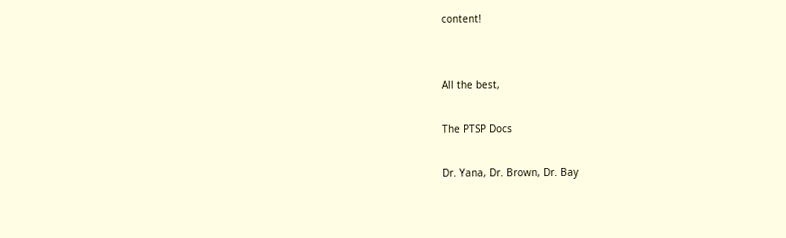content!


All the best,

The PTSP Docs

Dr. Yana, Dr. Brown, Dr. Bay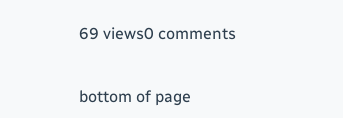69 views0 comments


bottom of page